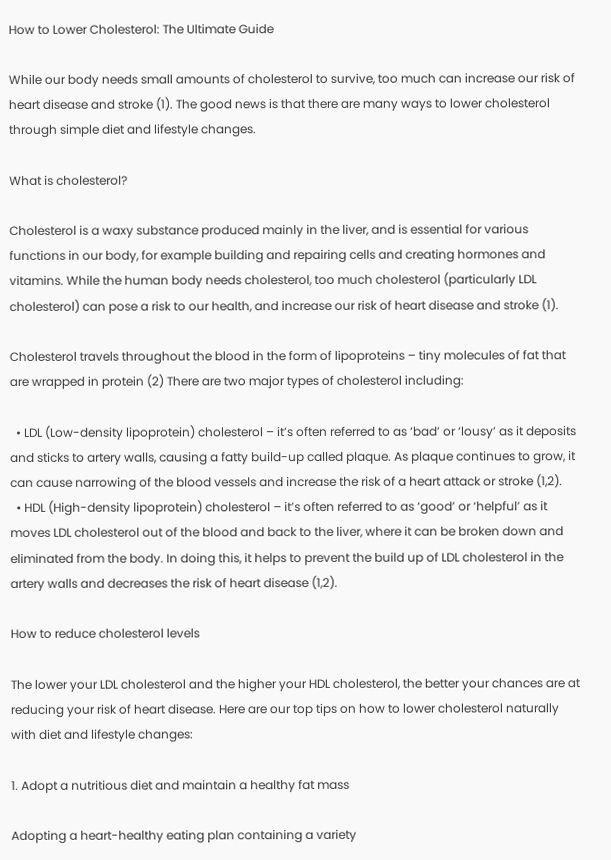How to Lower Cholesterol: The Ultimate Guide

While our body needs small amounts of cholesterol to survive, too much can increase our risk of heart disease and stroke (1). The good news is that there are many ways to lower cholesterol through simple diet and lifestyle changes.

What is cholesterol?

Cholesterol is a waxy substance produced mainly in the liver, and is essential for various functions in our body, for example building and repairing cells and creating hormones and vitamins. While the human body needs cholesterol, too much cholesterol (particularly LDL cholesterol) can pose a risk to our health, and increase our risk of heart disease and stroke (1).

Cholesterol travels throughout the blood in the form of lipoproteins – tiny molecules of fat that are wrapped in protein (2) There are two major types of cholesterol including:

  • LDL (Low-density lipoprotein) cholesterol – it’s often referred to as ‘bad’ or ‘lousy’ as it deposits and sticks to artery walls, causing a fatty build-up called plaque. As plaque continues to grow, it can cause narrowing of the blood vessels and increase the risk of a heart attack or stroke (1,2).
  • HDL (High-density lipoprotein) cholesterol – it’s often referred to as ‘good’ or ‘helpful’ as it moves LDL cholesterol out of the blood and back to the liver, where it can be broken down and eliminated from the body. In doing this, it helps to prevent the build up of LDL cholesterol in the artery walls and decreases the risk of heart disease (1,2).

How to reduce cholesterol levels

The lower your LDL cholesterol and the higher your HDL cholesterol, the better your chances are at reducing your risk of heart disease. Here are our top tips on how to lower cholesterol naturally with diet and lifestyle changes:

1. Adopt a nutritious diet and maintain a healthy fat mass

Adopting a heart-healthy eating plan containing a variety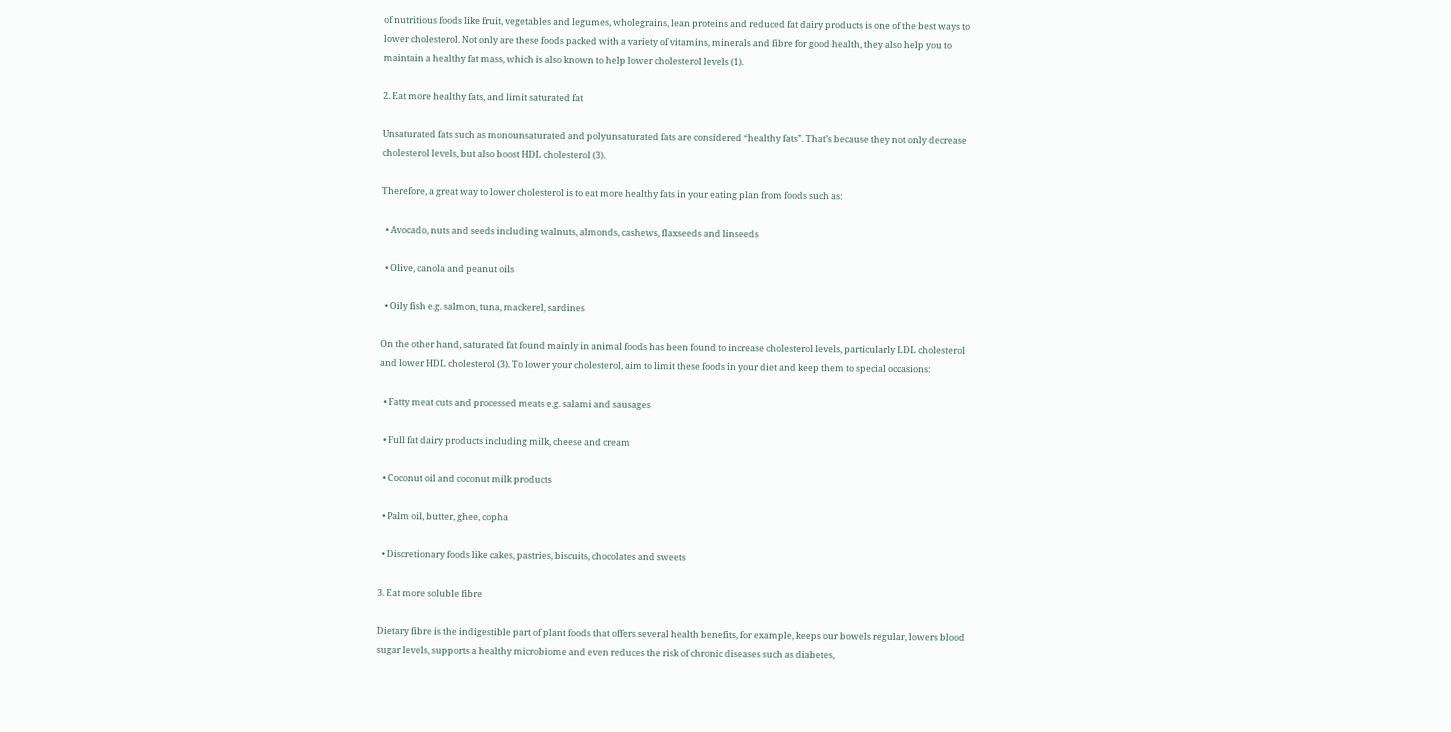of nutritious foods like fruit, vegetables and legumes, wholegrains, lean proteins and reduced fat dairy products is one of the best ways to lower cholesterol. Not only are these foods packed with a variety of vitamins, minerals and fibre for good health, they also help you to maintain a healthy fat mass, which is also known to help lower cholesterol levels (1).

2. Eat more healthy fats, and limit saturated fat

Unsaturated fats such as monounsaturated and polyunsaturated fats are considered “healthy fats”. That’s because they not only decrease cholesterol levels, but also boost HDL cholesterol (3).

Therefore, a great way to lower cholesterol is to eat more healthy fats in your eating plan from foods such as:

  • Avocado, nuts and seeds including walnuts, almonds, cashews, flaxseeds and linseeds

  • Olive, canola and peanut oils

  • Oily fish e.g. salmon, tuna, mackerel, sardines

On the other hand, saturated fat found mainly in animal foods has been found to increase cholesterol levels, particularly LDL cholesterol and lower HDL cholesterol (3). To lower your cholesterol, aim to limit these foods in your diet and keep them to special occasions:

  • Fatty meat cuts and processed meats e.g. salami and sausages

  • Full fat dairy products including milk, cheese and cream

  • Coconut oil and coconut milk products

  • Palm oil, butter, ghee, copha

  • Discretionary foods like cakes, pastries, biscuits, chocolates and sweets

3. Eat more soluble fibre

Dietary fibre is the indigestible part of plant foods that offers several health benefits, for example, keeps our bowels regular, lowers blood sugar levels, supports a healthy microbiome and even reduces the risk of chronic diseases such as diabetes,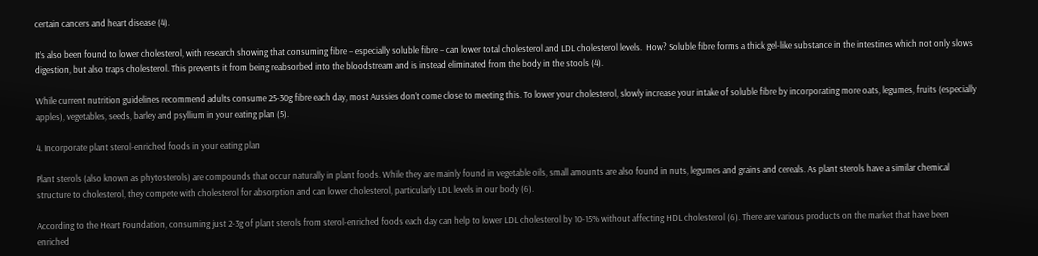certain cancers and heart disease (4).

It’s also been found to lower cholesterol, with research showing that consuming fibre – especially soluble fibre – can lower total cholesterol and LDL cholesterol levels.  How? Soluble fibre forms a thick gel-like substance in the intestines which not only slows digestion, but also traps cholesterol. This prevents it from being reabsorbed into the bloodstream and is instead eliminated from the body in the stools (4).

While current nutrition guidelines recommend adults consume 25-30g fibre each day, most Aussies don’t come close to meeting this. To lower your cholesterol, slowly increase your intake of soluble fibre by incorporating more oats, legumes, fruits (especially apples), vegetables, seeds, barley and psyllium in your eating plan (5).

4. Incorporate plant sterol-enriched foods in your eating plan

Plant sterols (also known as phytosterols) are compounds that occur naturally in plant foods. While they are mainly found in vegetable oils, small amounts are also found in nuts, legumes and grains and cereals. As plant sterols have a similar chemical structure to cholesterol, they compete with cholesterol for absorption and can lower cholesterol, particularly LDL levels in our body (6).

According to the Heart Foundation, consuming just 2-3g of plant sterols from sterol-enriched foods each day can help to lower LDL cholesterol by 10-15% without affecting HDL cholesterol (6). There are various products on the market that have been enriched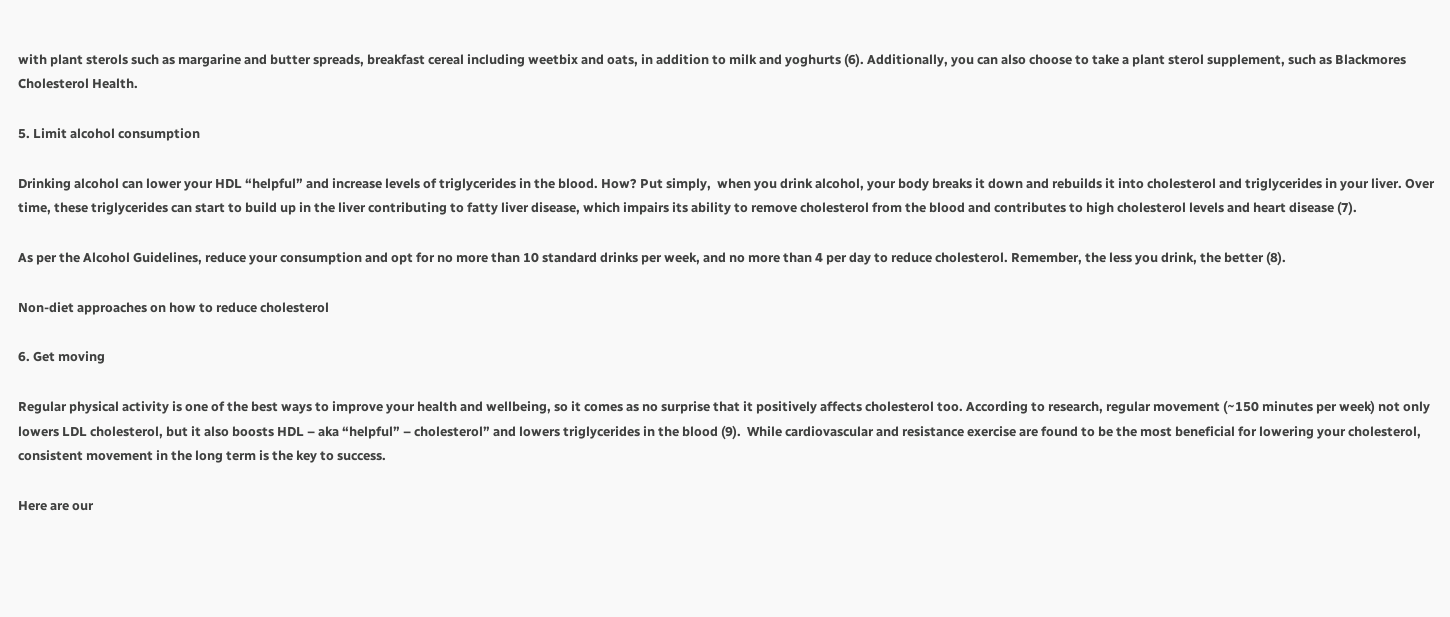with plant sterols such as margarine and butter spreads, breakfast cereal including weetbix and oats, in addition to milk and yoghurts (6). Additionally, you can also choose to take a plant sterol supplement, such as Blackmores Cholesterol Health.

5. Limit alcohol consumption

Drinking alcohol can lower your HDL “helpful” and increase levels of triglycerides in the blood. How? Put simply,  when you drink alcohol, your body breaks it down and rebuilds it into cholesterol and triglycerides in your liver. Over time, these triglycerides can start to build up in the liver contributing to fatty liver disease, which impairs its ability to remove cholesterol from the blood and contributes to high cholesterol levels and heart disease (7).

As per the Alcohol Guidelines, reduce your consumption and opt for no more than 10 standard drinks per week, and no more than 4 per day to reduce cholesterol. Remember, the less you drink, the better (8).

Non-diet approaches on how to reduce cholesterol

6. Get moving

Regular physical activity is one of the best ways to improve your health and wellbeing, so it comes as no surprise that it positively affects cholesterol too. According to research, regular movement (~150 minutes per week) not only lowers LDL cholesterol, but it also boosts HDL – aka “helpful” – cholesterol” and lowers triglycerides in the blood (9).  While cardiovascular and resistance exercise are found to be the most beneficial for lowering your cholesterol, consistent movement in the long term is the key to success.

Here are our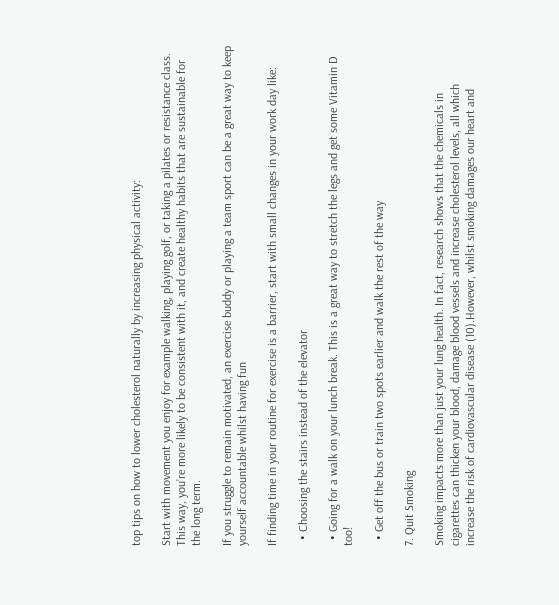top tips on how to lower cholesterol naturally by increasing physical activity:

Start with movement you enjoy for example walking, playing golf, or taking a pilates or resistance class. This way, you’re more likely to be consistent with it, and create healthy habits that are sustainable for the long term.

If you struggle to remain motivated, an exercise buddy or playing a team sport can be a great way to keep yourself accountable whilst having fun

If finding time in your routine for exercise is a barrier, start with small changes in your work day like:

  • Choosing the stairs instead of the elevator

  • Going for a walk on your lunch break. This is a great way to stretch the legs and get some Vitamin D too!

  • Get off the bus or train two spots earlier and walk the rest of the way

7. Quit Smoking

Smoking impacts more than just your lung health. In fact, research shows that the chemicals in cigarettes can thicken your blood, damage blood vessels and increase cholesterol levels, all which increase the risk of cardiovascular disease (10).However, whilst smoking damages our heart and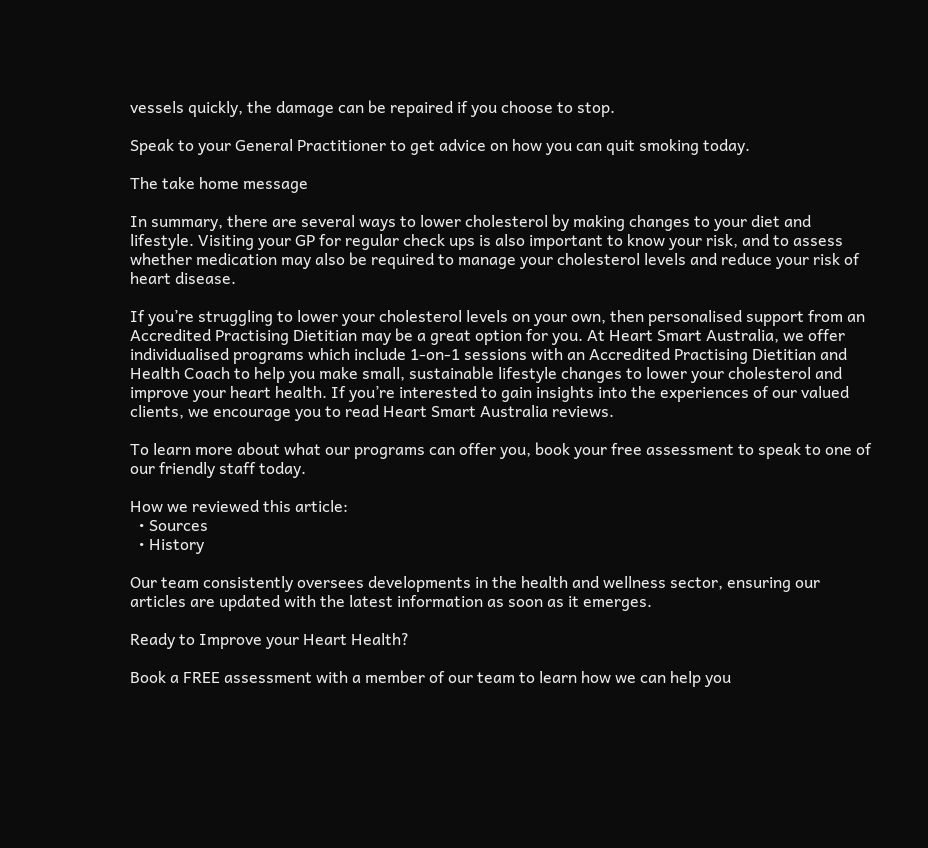vessels quickly, the damage can be repaired if you choose to stop.

Speak to your General Practitioner to get advice on how you can quit smoking today.

The take home message

In summary, there are several ways to lower cholesterol by making changes to your diet and lifestyle. Visiting your GP for regular check ups is also important to know your risk, and to assess whether medication may also be required to manage your cholesterol levels and reduce your risk of heart disease.

If you’re struggling to lower your cholesterol levels on your own, then personalised support from an Accredited Practising Dietitian may be a great option for you. At Heart Smart Australia, we offer individualised programs which include 1-on-1 sessions with an Accredited Practising Dietitian and Health Coach to help you make small, sustainable lifestyle changes to lower your cholesterol and improve your heart health. If you’re interested to gain insights into the experiences of our valued clients, we encourage you to read Heart Smart Australia reviews.

To learn more about what our programs can offer you, book your free assessment to speak to one of our friendly staff today.

How we reviewed this article:
  • Sources
  • History

Our team consistently oversees developments in the health and wellness sector, ensuring our articles are updated with the latest information as soon as it emerges.

Ready to Improve your Heart Health?

Book a FREE assessment with a member of our team to learn how we can help you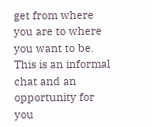get from where you are to where you want to be. This is an informal chat and an opportunity for you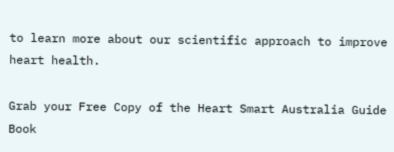to learn more about our scientific approach to improve heart health.

Grab your Free Copy of the Heart Smart Australia Guide Book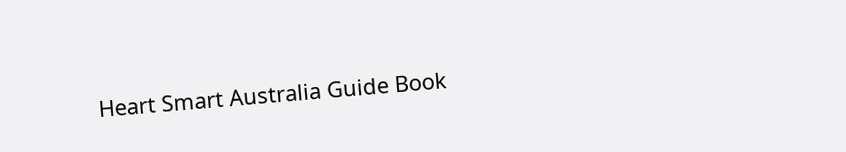Heart Smart Australia Guide Book